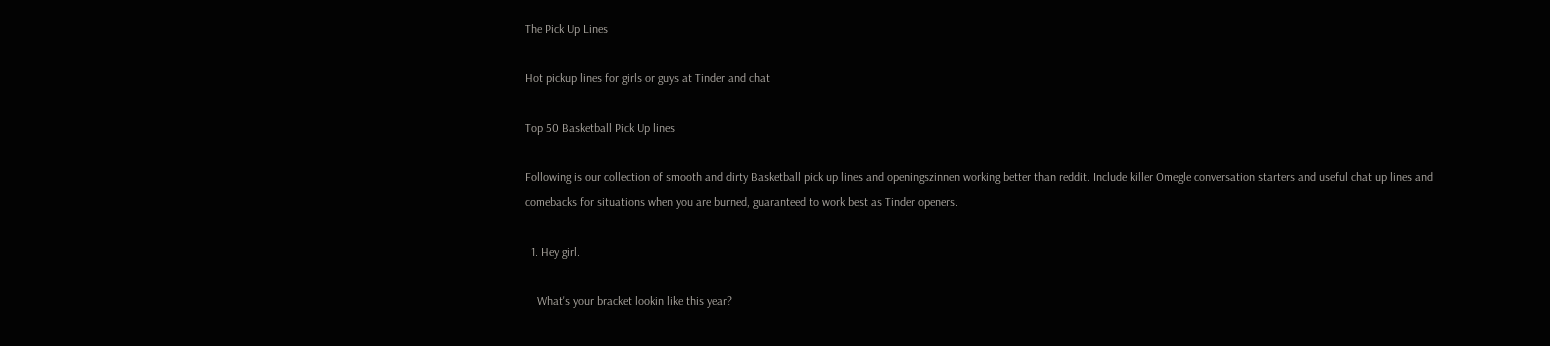The Pick Up Lines

Hot pickup lines for girls or guys at Tinder and chat

Top 50 Basketball Pick Up lines

Following is our collection of smooth and dirty Basketball pick up lines and openingszinnen working better than reddit. Include killer Omegle conversation starters and useful chat up lines and comebacks for situations when you are burned, guaranteed to work best as Tinder openers.

  1. Hey girl.

    What's your bracket lookin like this year?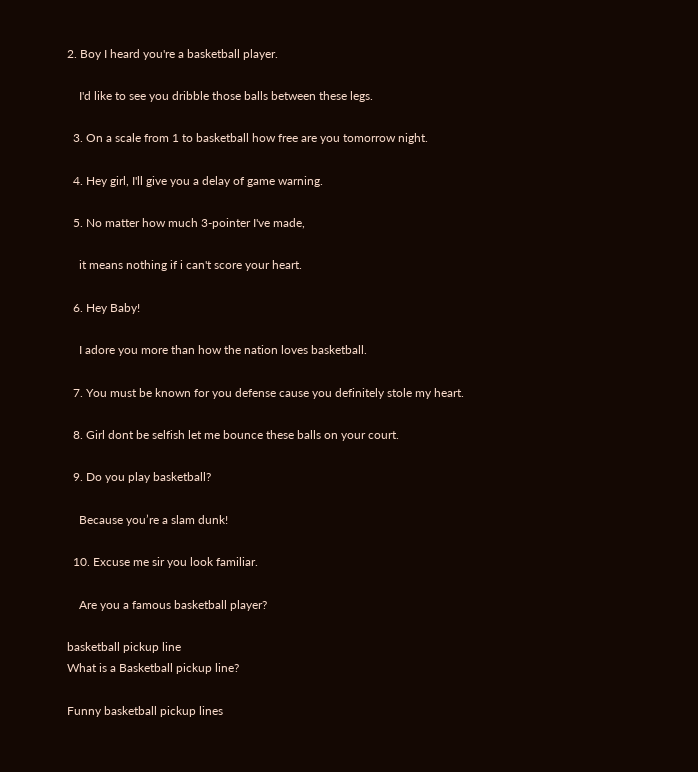2. Boy I heard you're a basketball player.

    I'd like to see you dribble those balls between these legs.

  3. On a scale from 1 to basketball how free are you tomorrow night.

  4. Hey girl, I'll give you a delay of game warning.

  5. No matter how much 3-pointer I've made,

    it means nothing if i can't score your heart.

  6. Hey Baby!

    I adore you more than how the nation loves basketball.

  7. You must be known for you defense cause you definitely stole my heart.

  8. Girl dont be selfish let me bounce these balls on your court.

  9. Do you play basketball?

    Because you’re a slam dunk!

  10. Excuse me sir you look familiar.

    Are you a famous basketball player?

basketball pickup line
What is a Basketball pickup line?

Funny basketball pickup lines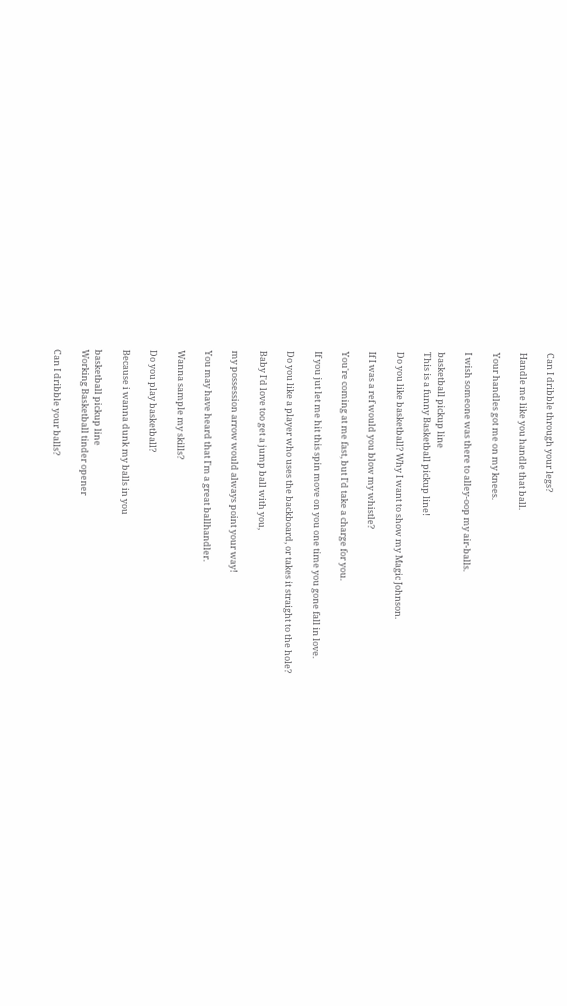Can I dribble through your legs?

Handle me like you handle that ball.

Your handles got me on my knees.

I wish someone was there to alley-oop my air-balls.

basketball pickup line
This is a funny Basketball pickup line!

Do you like basketball? Why I want to show my Magic Johnson.

If I was a ref would you blow my whistle?

You're coming at me fast, but I'd take a charge for you.

If you jut let me hit this spin move on you one time you gone fall in love.

Do you like a player who uses the backboard, or takes it straight to the hole?

Baby I'd love too get a jump ball with you,

my possession arrow would always point your way!

You may have heard that I'm a great ballhandler.

Wanna sample my skills?

Do you play basketball?

Because i wanna dunk my balls in you

basketball pickup line
Working Basketball tinder opener

Can I dribble your balls?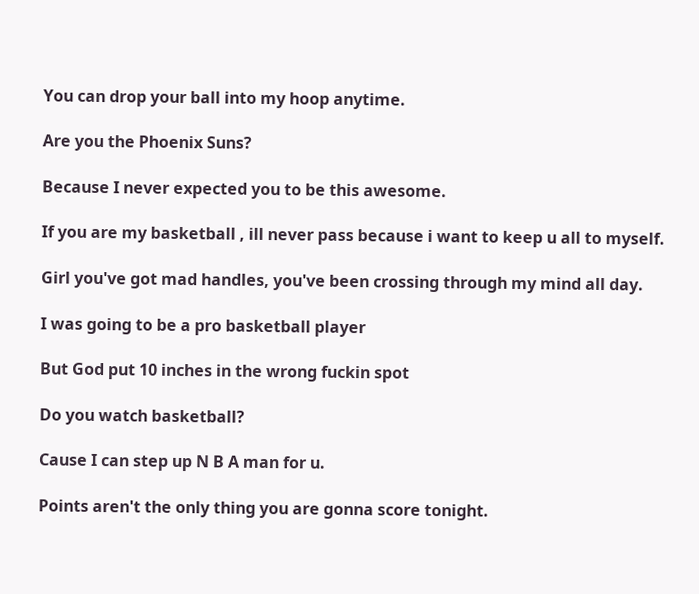You can drop your ball into my hoop anytime.

Are you the Phoenix Suns?

Because I never expected you to be this awesome.

If you are my basketball , ill never pass because i want to keep u all to myself.

Girl you've got mad handles, you've been crossing through my mind all day.

I was going to be a pro basketball player

But God put 10 inches in the wrong fuckin spot

Do you watch basketball?

Cause I can step up N B A man for u.

Points aren't the only thing you are gonna score tonight.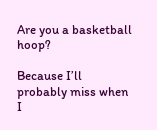Are you a basketball hoop?

Because I’ll probably miss when I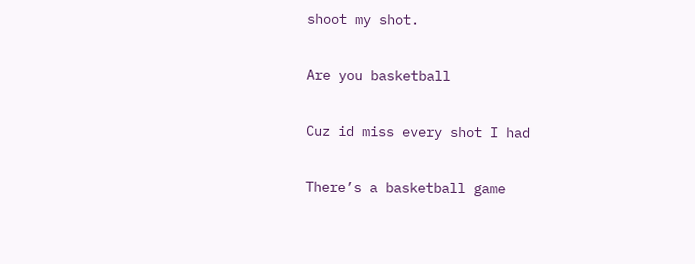shoot my shot.

Are you basketball

Cuz id miss every shot I had

There’s a basketball game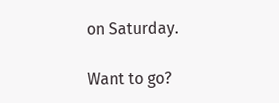on Saturday.

Want to go?